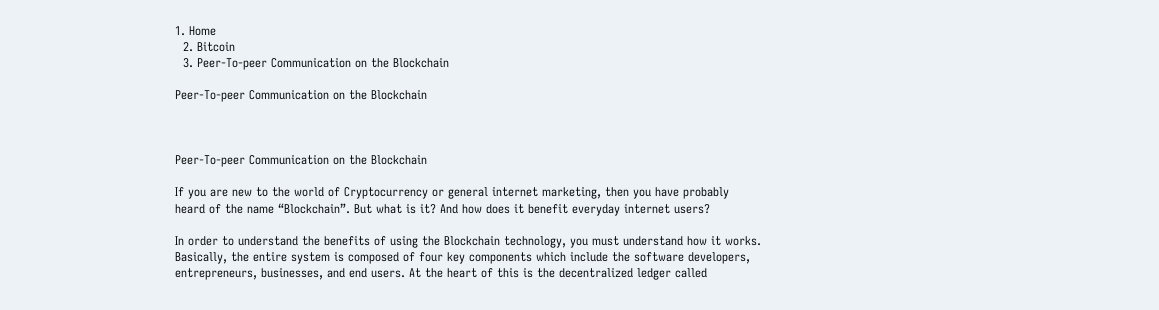1. Home
  2. Bitcoin
  3. Peer-To-peer Communication on the Blockchain

Peer-To-peer Communication on the Blockchain



Peer-To-peer Communication on the Blockchain

If you are new to the world of Cryptocurrency or general internet marketing, then you have probably heard of the name “Blockchain”. But what is it? And how does it benefit everyday internet users?

In order to understand the benefits of using the Blockchain technology, you must understand how it works. Basically, the entire system is composed of four key components which include the software developers, entrepreneurs, businesses, and end users. At the heart of this is the decentralized ledger called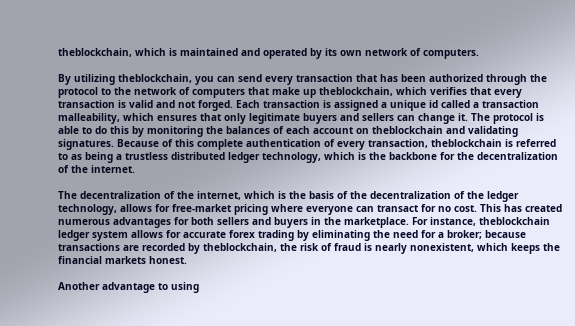theblockchain, which is maintained and operated by its own network of computers.

By utilizing theblockchain, you can send every transaction that has been authorized through the protocol to the network of computers that make up theblockchain, which verifies that every transaction is valid and not forged. Each transaction is assigned a unique id called a transaction malleability, which ensures that only legitimate buyers and sellers can change it. The protocol is able to do this by monitoring the balances of each account on theblockchain and validating signatures. Because of this complete authentication of every transaction, theblockchain is referred to as being a trustless distributed ledger technology, which is the backbone for the decentralization of the internet.

The decentralization of the internet, which is the basis of the decentralization of the ledger technology, allows for free-market pricing where everyone can transact for no cost. This has created numerous advantages for both sellers and buyers in the marketplace. For instance, theblockchain ledger system allows for accurate forex trading by eliminating the need for a broker; because transactions are recorded by theblockchain, the risk of fraud is nearly nonexistent, which keeps the financial markets honest.

Another advantage to using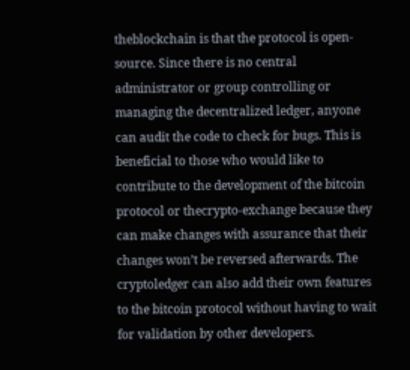theblockchain is that the protocol is open-source. Since there is no central administrator or group controlling or managing the decentralized ledger, anyone can audit the code to check for bugs. This is beneficial to those who would like to contribute to the development of the bitcoin protocol or thecrypto-exchange because they can make changes with assurance that their changes won’t be reversed afterwards. The cryptoledger can also add their own features to the bitcoin protocol without having to wait for validation by other developers.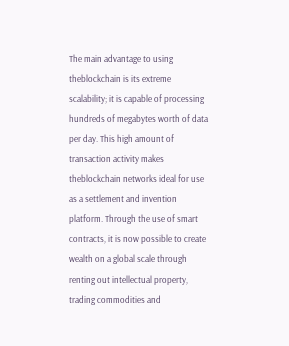The main advantage to using theblockchain is its extreme scalability; it is capable of processing hundreds of megabytes worth of data per day. This high amount of transaction activity makes theblockchain networks ideal for use as a settlement and invention platform. Through the use of smart contracts, it is now possible to create wealth on a global scale through renting out intellectual property, trading commodities and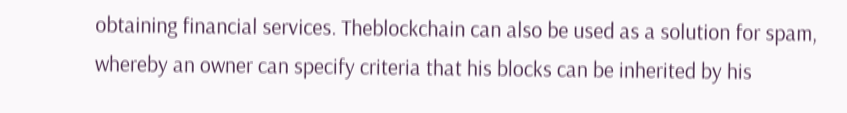obtaining financial services. Theblockchain can also be used as a solution for spam, whereby an owner can specify criteria that his blocks can be inherited by his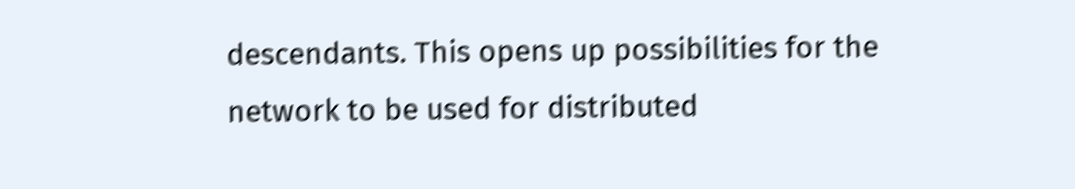descendants. This opens up possibilities for the network to be used for distributed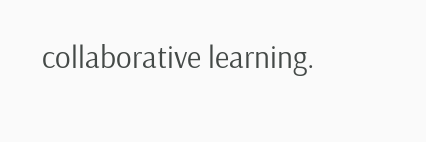collaborative learning.